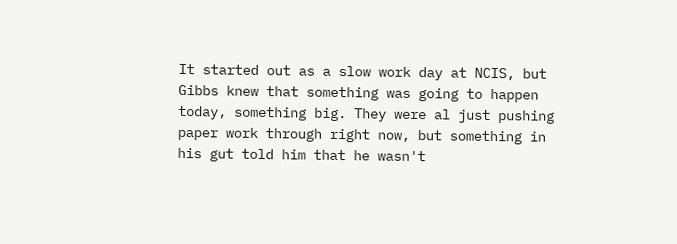It started out as a slow work day at NCIS, but Gibbs knew that something was going to happen today, something big. They were al just pushing paper work through right now, but something in his gut told him that he wasn't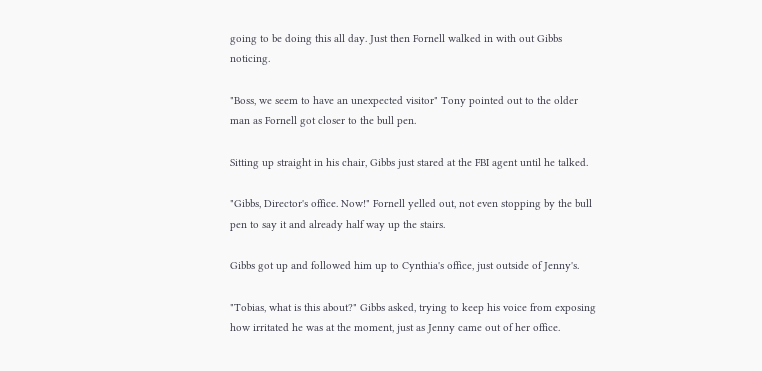going to be doing this all day. Just then Fornell walked in with out Gibbs noticing.

"Boss, we seem to have an unexpected visitor" Tony pointed out to the older man as Fornell got closer to the bull pen.

Sitting up straight in his chair, Gibbs just stared at the FBI agent until he talked.

"Gibbs, Director's office. Now!" Fornell yelled out, not even stopping by the bull pen to say it and already half way up the stairs.

Gibbs got up and followed him up to Cynthia's office, just outside of Jenny's.

"Tobias, what is this about?" Gibbs asked, trying to keep his voice from exposing how irritated he was at the moment, just as Jenny came out of her office.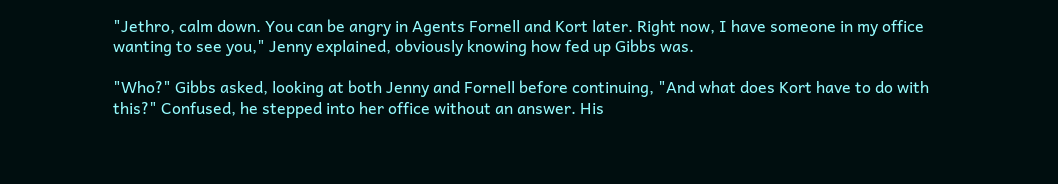"Jethro, calm down. You can be angry in Agents Fornell and Kort later. Right now, I have someone in my office wanting to see you," Jenny explained, obviously knowing how fed up Gibbs was.

"Who?" Gibbs asked, looking at both Jenny and Fornell before continuing, "And what does Kort have to do with this?" Confused, he stepped into her office without an answer. His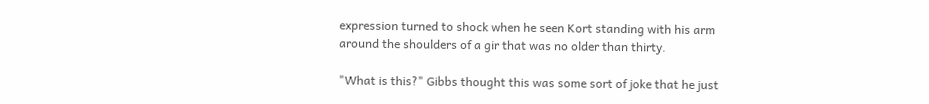expression turned to shock when he seen Kort standing with his arm around the shoulders of a gir that was no older than thirty.

"What is this?" Gibbs thought this was some sort of joke that he just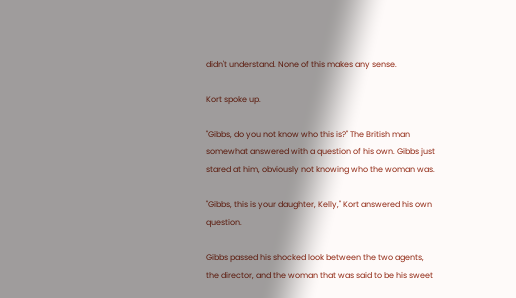didn't understand. None of this makes any sense.

Kort spoke up.

"Gibbs, do you not know who this is?" The British man somewhat answered with a question of his own. Gibbs just stared at him, obviously not knowing who the woman was.

"Gibbs, this is your daughter, Kelly," Kort answered his own question.

Gibbs passed his shocked look between the two agents, the director, and the woman that was said to be his sweet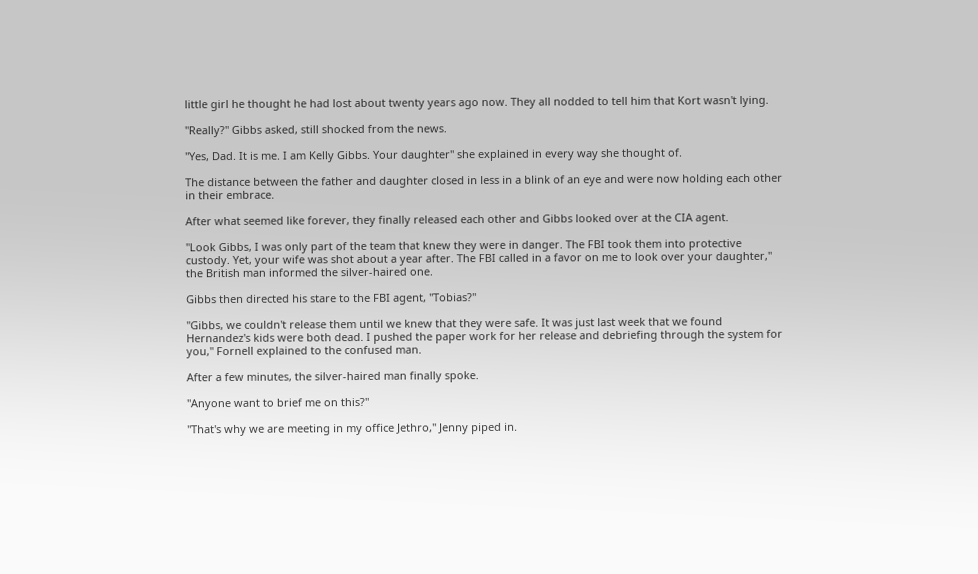little girl he thought he had lost about twenty years ago now. They all nodded to tell him that Kort wasn't lying.

"Really?" Gibbs asked, still shocked from the news.

"Yes, Dad. It is me. I am Kelly Gibbs. Your daughter" she explained in every way she thought of.

The distance between the father and daughter closed in less in a blink of an eye and were now holding each other in their embrace.

After what seemed like forever, they finally released each other and Gibbs looked over at the CIA agent.

"Look Gibbs, I was only part of the team that knew they were in danger. The FBI took them into protective custody. Yet, your wife was shot about a year after. The FBI called in a favor on me to look over your daughter," the British man informed the silver-haired one.

Gibbs then directed his stare to the FBI agent, "Tobias?"

"Gibbs, we couldn't release them until we knew that they were safe. It was just last week that we found Hernandez's kids were both dead. I pushed the paper work for her release and debriefing through the system for you," Fornell explained to the confused man.

After a few minutes, the silver-haired man finally spoke.

"Anyone want to brief me on this?"

"That's why we are meeting in my office Jethro," Jenny piped in.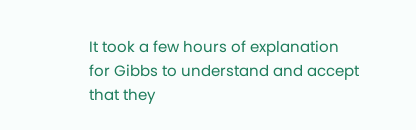It took a few hours of explanation for Gibbs to understand and accept that they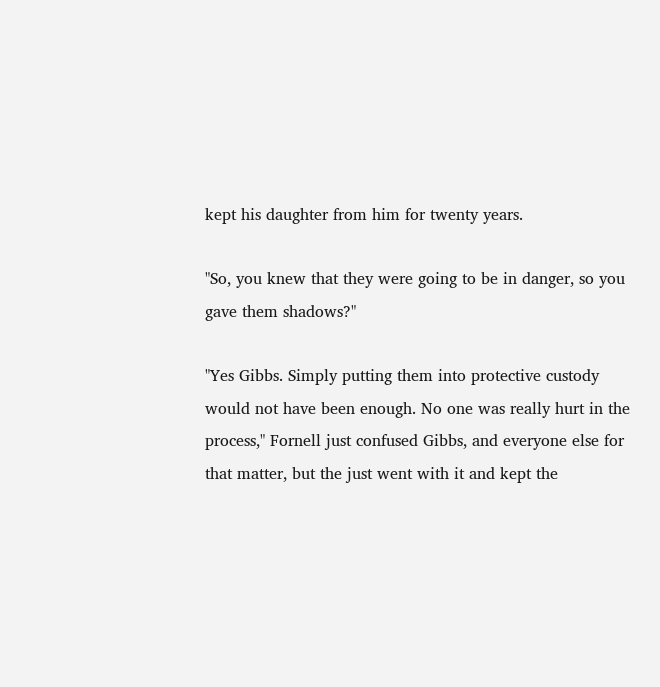kept his daughter from him for twenty years.

"So, you knew that they were going to be in danger, so you gave them shadows?"

"Yes Gibbs. Simply putting them into protective custody would not have been enough. No one was really hurt in the process," Fornell just confused Gibbs, and everyone else for that matter, but the just went with it and kept the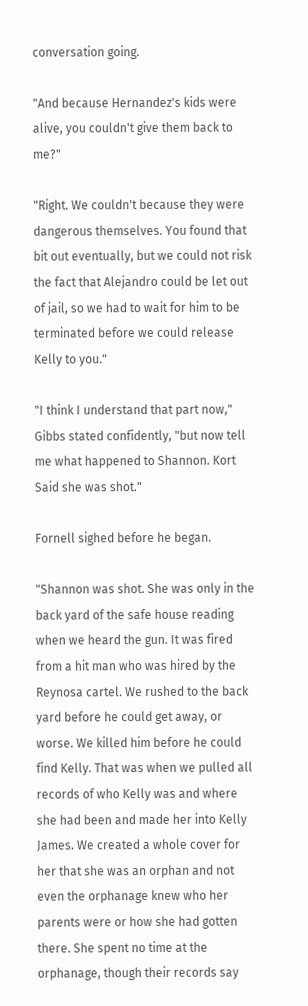conversation going.

"And because Hernandez's kids were alive, you couldn't give them back to me?"

"Right. We couldn't because they were dangerous themselves. You found that bit out eventually, but we could not risk the fact that Alejandro could be let out of jail, so we had to wait for him to be terminated before we could release Kelly to you."

"I think I understand that part now," Gibbs stated confidently, "but now tell me what happened to Shannon. Kort Said she was shot."

Fornell sighed before he began.

"Shannon was shot. She was only in the back yard of the safe house reading when we heard the gun. It was fired from a hit man who was hired by the Reynosa cartel. We rushed to the back yard before he could get away, or worse. We killed him before he could find Kelly. That was when we pulled all records of who Kelly was and where she had been and made her into Kelly James. We created a whole cover for her that she was an orphan and not even the orphanage knew who her parents were or how she had gotten there. She spent no time at the orphanage, though their records say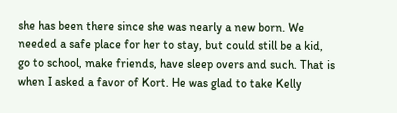she has been there since she was nearly a new born. We needed a safe place for her to stay, but could still be a kid, go to school, make friends, have sleep overs and such. That is when I asked a favor of Kort. He was glad to take Kelly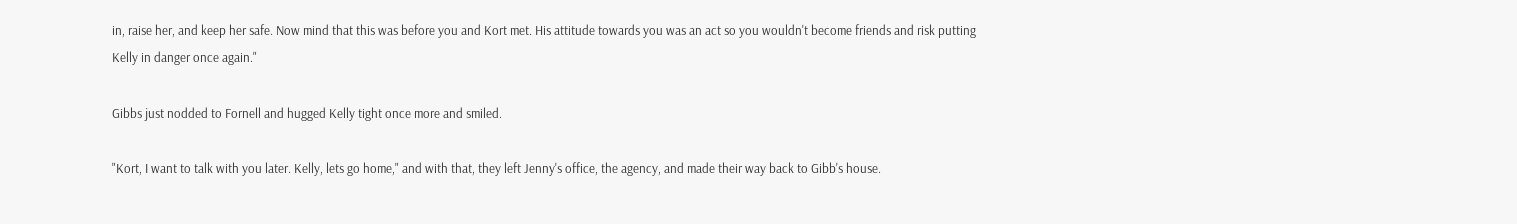in, raise her, and keep her safe. Now mind that this was before you and Kort met. His attitude towards you was an act so you wouldn't become friends and risk putting Kelly in danger once again."

Gibbs just nodded to Fornell and hugged Kelly tight once more and smiled.

"Kort, I want to talk with you later. Kelly, lets go home," and with that, they left Jenny's office, the agency, and made their way back to Gibb's house.